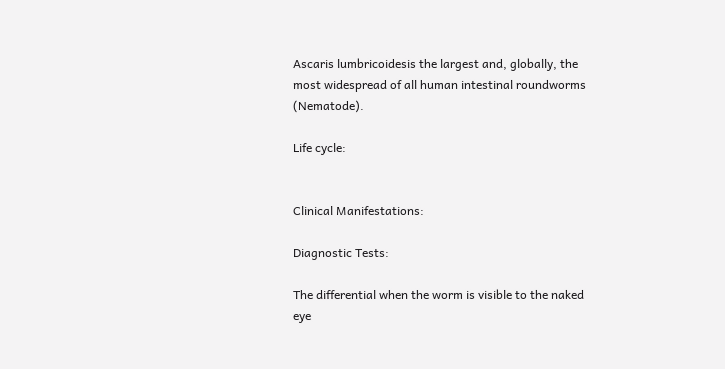Ascaris lumbricoidesis the largest and, globally, the most widespread of all human intestinal roundworms (Nematode).

Life cycle:


Clinical Manifestations:

Diagnostic Tests:

The differential when the worm is visible to the naked eye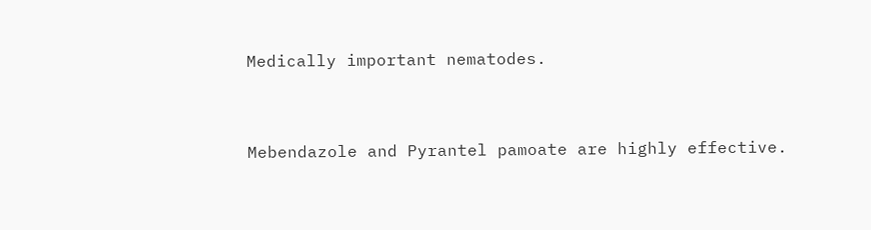Medically important nematodes.


Mebendazole and Pyrantel pamoate are highly effective.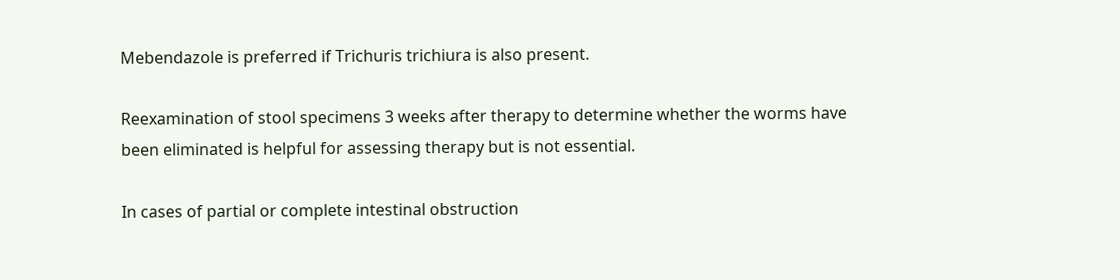Mebendazole is preferred if Trichuris trichiura is also present.

Reexamination of stool specimens 3 weeks after therapy to determine whether the worms have been eliminated is helpful for assessing therapy but is not essential.

In cases of partial or complete intestinal obstruction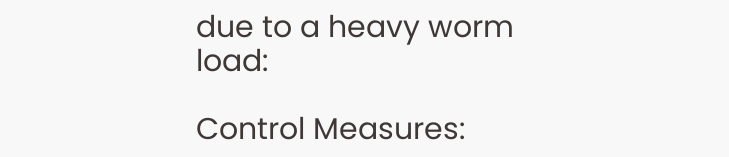due to a heavy worm load:

Control Measures: